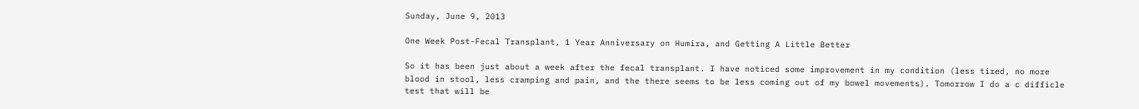Sunday, June 9, 2013

One Week Post-Fecal Transplant, 1 Year Anniversary on Humira, and Getting A Little Better

So it has been just about a week after the fecal transplant. I have noticed some improvement in my condition (less tired, no more blood in stool, less cramping and pain, and the there seems to be less coming out of my bowel movements). Tomorrow I do a c difficle test that will be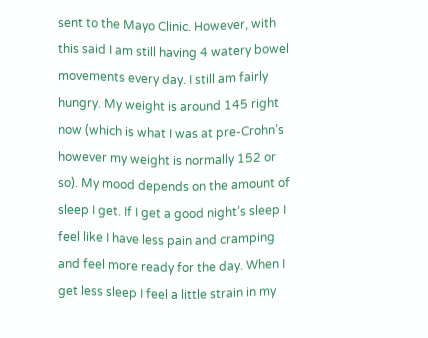sent to the Mayo Clinic. However, with this said I am still having 4 watery bowel movements every day. I still am fairly hungry. My weight is around 145 right now (which is what I was at pre-Crohn’s however my weight is normally 152 or so). My mood depends on the amount of sleep I get. If I get a good night’s sleep I feel like I have less pain and cramping and feel more ready for the day. When I get less sleep I feel a little strain in my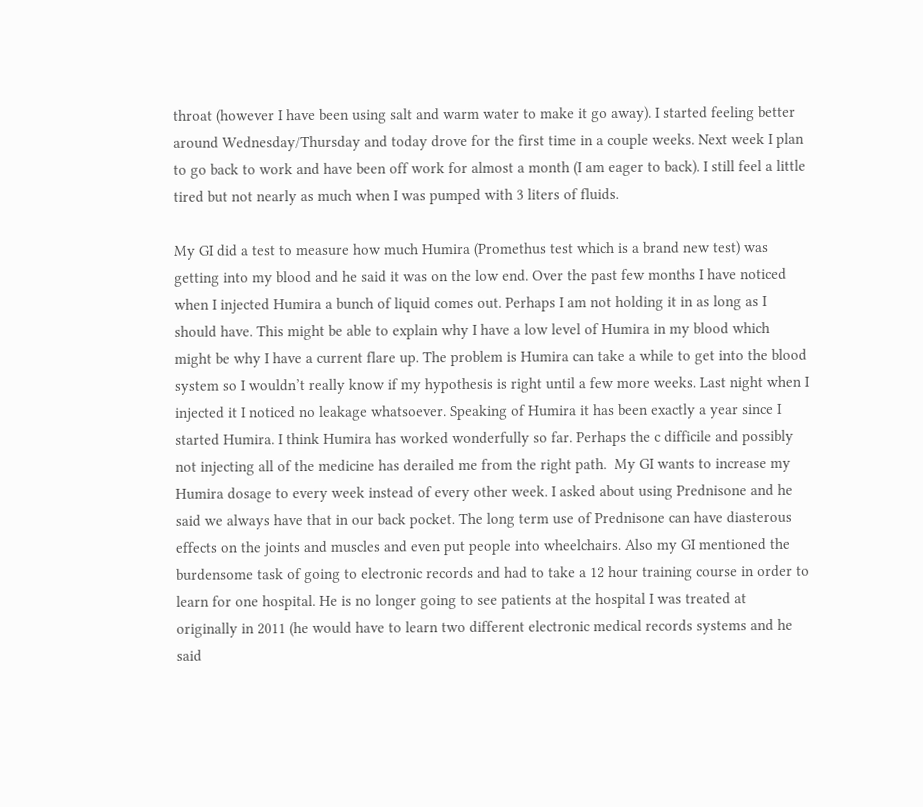throat (however I have been using salt and warm water to make it go away). I started feeling better around Wednesday/Thursday and today drove for the first time in a couple weeks. Next week I plan to go back to work and have been off work for almost a month (I am eager to back). I still feel a little tired but not nearly as much when I was pumped with 3 liters of fluids.

My GI did a test to measure how much Humira (Promethus test which is a brand new test) was getting into my blood and he said it was on the low end. Over the past few months I have noticed when I injected Humira a bunch of liquid comes out. Perhaps I am not holding it in as long as I should have. This might be able to explain why I have a low level of Humira in my blood which might be why I have a current flare up. The problem is Humira can take a while to get into the blood system so I wouldn’t really know if my hypothesis is right until a few more weeks. Last night when I injected it I noticed no leakage whatsoever. Speaking of Humira it has been exactly a year since I started Humira. I think Humira has worked wonderfully so far. Perhaps the c difficile and possibly not injecting all of the medicine has derailed me from the right path.  My GI wants to increase my Humira dosage to every week instead of every other week. I asked about using Prednisone and he said we always have that in our back pocket. The long term use of Prednisone can have diasterous effects on the joints and muscles and even put people into wheelchairs. Also my GI mentioned the burdensome task of going to electronic records and had to take a 12 hour training course in order to learn for one hospital. He is no longer going to see patients at the hospital I was treated at originally in 2011 (he would have to learn two different electronic medical records systems and he said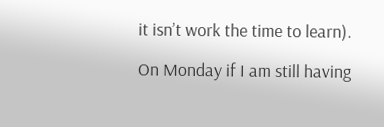it isn’t work the time to learn).

On Monday if I am still having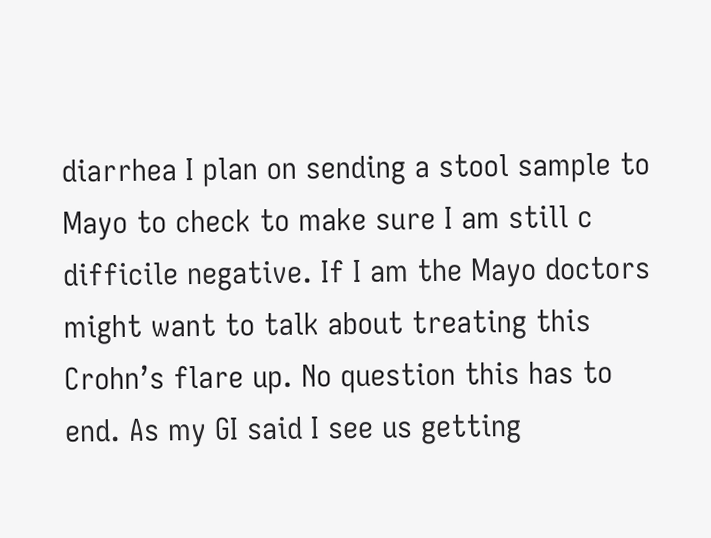diarrhea I plan on sending a stool sample to Mayo to check to make sure I am still c difficile negative. If I am the Mayo doctors might want to talk about treating this Crohn’s flare up. No question this has to end. As my GI said I see us getting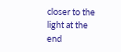closer to the light at the end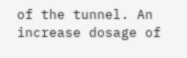of the tunnel. An increase dosage of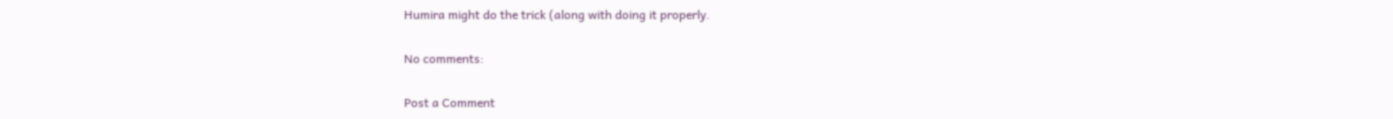Humira might do the trick (along with doing it properly.

No comments:

Post a Comment